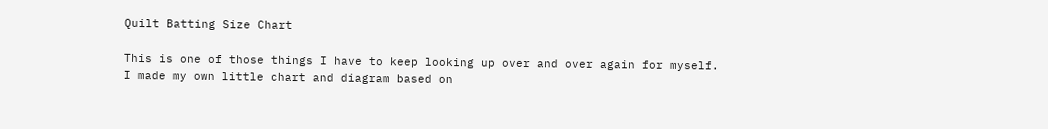Quilt Batting Size Chart

This is one of those things I have to keep looking up over and over again for myself. I made my own little chart and diagram based on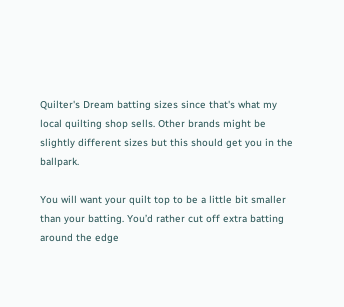Quilter's Dream batting sizes since that's what my local quilting shop sells. Other brands might be slightly different sizes but this should get you in the ballpark.

You will want your quilt top to be a little bit smaller than your batting. You’d rather cut off extra batting around the edge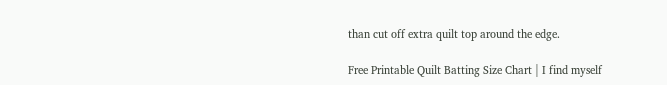than cut off extra quilt top around the edge.

Free Printable Quilt Batting Size Chart | I find myself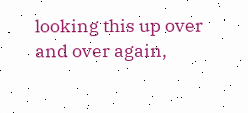looking this up over and over again,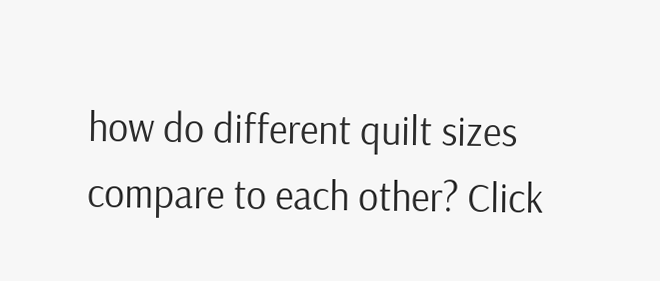how do different quilt sizes compare to each other? Click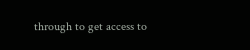through to get access to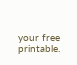your free printable.